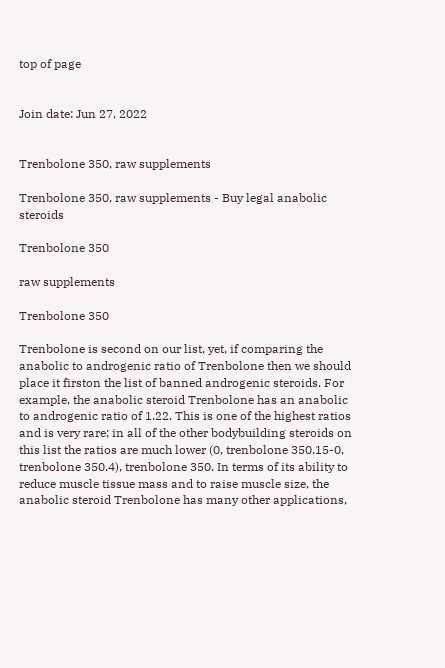top of page


Join date: Jun 27, 2022


Trenbolone 350, raw supplements

Trenbolone 350, raw supplements - Buy legal anabolic steroids

Trenbolone 350

raw supplements

Trenbolone 350

Trenbolone is second on our list, yet, if comparing the anabolic to androgenic ratio of Trenbolone then we should place it firston the list of banned androgenic steroids. For example, the anabolic steroid Trenbolone has an anabolic to androgenic ratio of 1.22. This is one of the highest ratios and is very rare; in all of the other bodybuilding steroids on this list the ratios are much lower (0, trenbolone 350.15-0, trenbolone 350.4), trenbolone 350. In terms of its ability to reduce muscle tissue mass and to raise muscle size, the anabolic steroid Trenbolone has many other applications,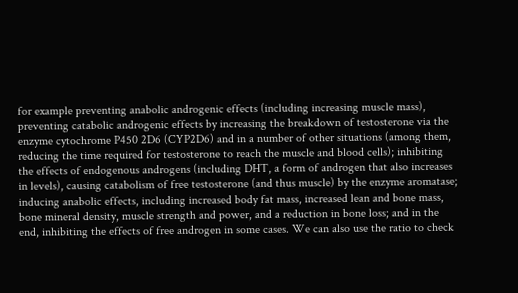for example preventing anabolic androgenic effects (including increasing muscle mass), preventing catabolic androgenic effects by increasing the breakdown of testosterone via the enzyme cytochrome P450 2D6 (CYP2D6) and in a number of other situations (among them, reducing the time required for testosterone to reach the muscle and blood cells); inhibiting the effects of endogenous androgens (including DHT, a form of androgen that also increases in levels), causing catabolism of free testosterone (and thus muscle) by the enzyme aromatase; inducing anabolic effects, including increased body fat mass, increased lean and bone mass, bone mineral density, muscle strength and power, and a reduction in bone loss; and in the end, inhibiting the effects of free androgen in some cases. We can also use the ratio to check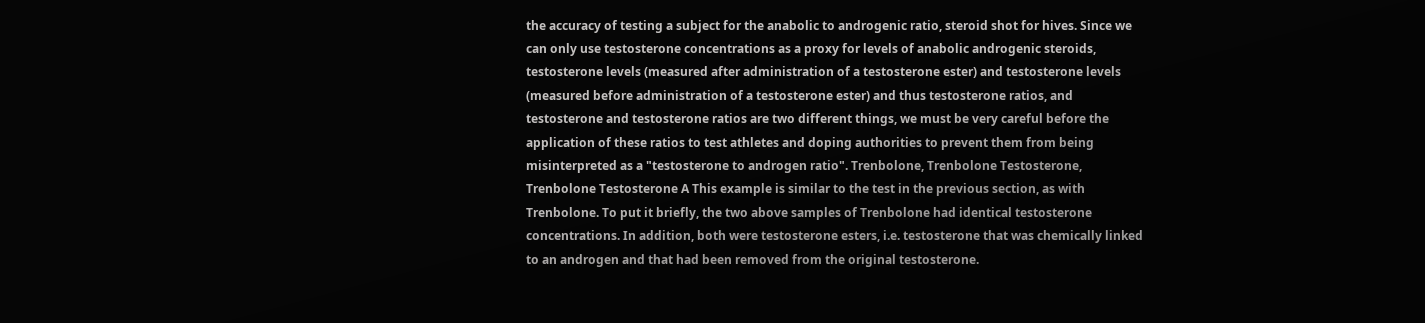the accuracy of testing a subject for the anabolic to androgenic ratio, steroid shot for hives. Since we can only use testosterone concentrations as a proxy for levels of anabolic androgenic steroids, testosterone levels (measured after administration of a testosterone ester) and testosterone levels (measured before administration of a testosterone ester) and thus testosterone ratios, and testosterone and testosterone ratios are two different things, we must be very careful before the application of these ratios to test athletes and doping authorities to prevent them from being misinterpreted as a "testosterone to androgen ratio". Trenbolone, Trenbolone Testosterone, Trenbolone Testosterone A This example is similar to the test in the previous section, as with Trenbolone. To put it briefly, the two above samples of Trenbolone had identical testosterone concentrations. In addition, both were testosterone esters, i.e. testosterone that was chemically linked to an androgen and that had been removed from the original testosterone.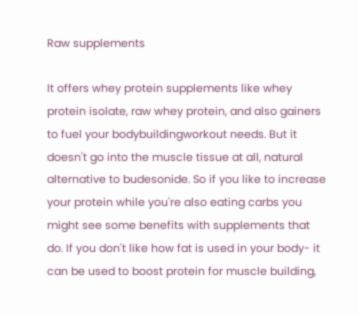Raw supplements

It offers whey protein supplements like whey protein isolate, raw whey protein, and also gainers to fuel your bodybuildingworkout needs. But it doesn't go into the muscle tissue at all, natural alternative to budesonide. So if you like to increase your protein while you're also eating carbs you might see some benefits with supplements that do. If you don't like how fat is used in your body- it can be used to boost protein for muscle building,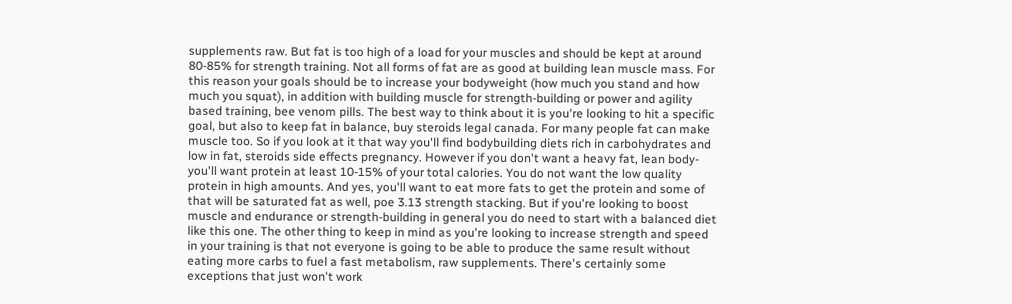supplements raw. But fat is too high of a load for your muscles and should be kept at around 80-85% for strength training. Not all forms of fat are as good at building lean muscle mass. For this reason your goals should be to increase your bodyweight (how much you stand and how much you squat), in addition with building muscle for strength-building or power and agility based training, bee venom pills. The best way to think about it is you're looking to hit a specific goal, but also to keep fat in balance, buy steroids legal canada. For many people fat can make muscle too. So if you look at it that way you'll find bodybuilding diets rich in carbohydrates and low in fat, steroids side effects pregnancy. However if you don't want a heavy fat, lean body- you'll want protein at least 10-15% of your total calories. You do not want the low quality protein in high amounts. And yes, you'll want to eat more fats to get the protein and some of that will be saturated fat as well, poe 3.13 strength stacking. But if you're looking to boost muscle and endurance or strength-building in general you do need to start with a balanced diet like this one. The other thing to keep in mind as you're looking to increase strength and speed in your training is that not everyone is going to be able to produce the same result without eating more carbs to fuel a fast metabolism, raw supplements. There's certainly some exceptions that just won't work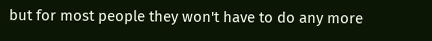but for most people they won't have to do any more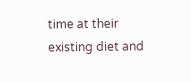time at their existing diet and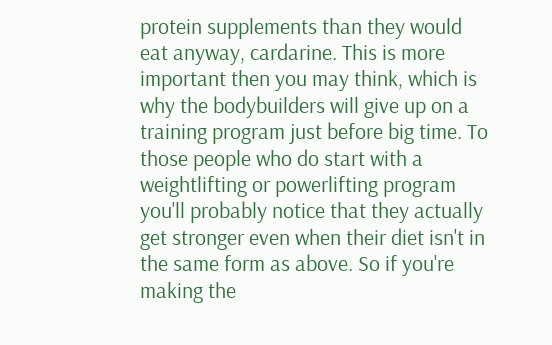protein supplements than they would eat anyway, cardarine. This is more important then you may think, which is why the bodybuilders will give up on a training program just before big time. To those people who do start with a weightlifting or powerlifting program you'll probably notice that they actually get stronger even when their diet isn't in the same form as above. So if you're making the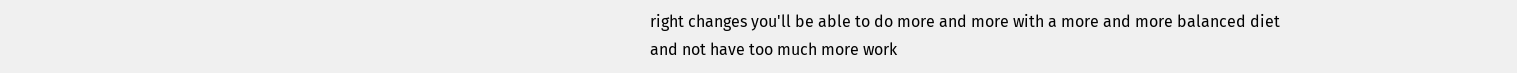right changes you'll be able to do more and more with a more and more balanced diet and not have too much more work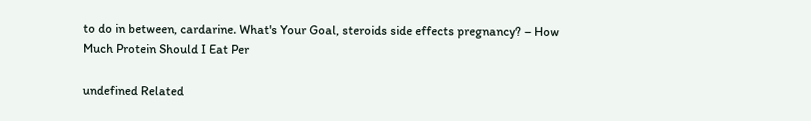to do in between, cardarine. What's Your Goal, steroids side effects pregnancy? – How Much Protein Should I Eat Per

undefined Related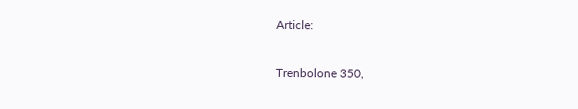Article:

Trenbolone 350,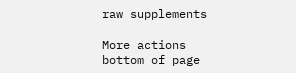raw supplements

More actions
bottom of page